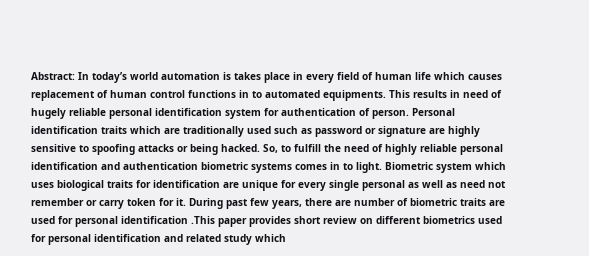Abstract: In today’s world automation is takes place in every field of human life which causes replacement of human control functions in to automated equipments. This results in need of hugely reliable personal identification system for authentication of person. Personal identification traits which are traditionally used such as password or signature are highly sensitive to spoofing attacks or being hacked. So, to fulfill the need of highly reliable personal identification and authentication biometric systems comes in to light. Biometric system which uses biological traits for identification are unique for every single personal as well as need not remember or carry token for it. During past few years, there are number of biometric traits are used for personal identification .This paper provides short review on different biometrics used for personal identification and related study which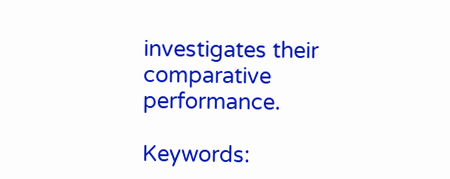investigates their comparative performance.

Keywords: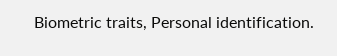Biometric traits, Personal identification.